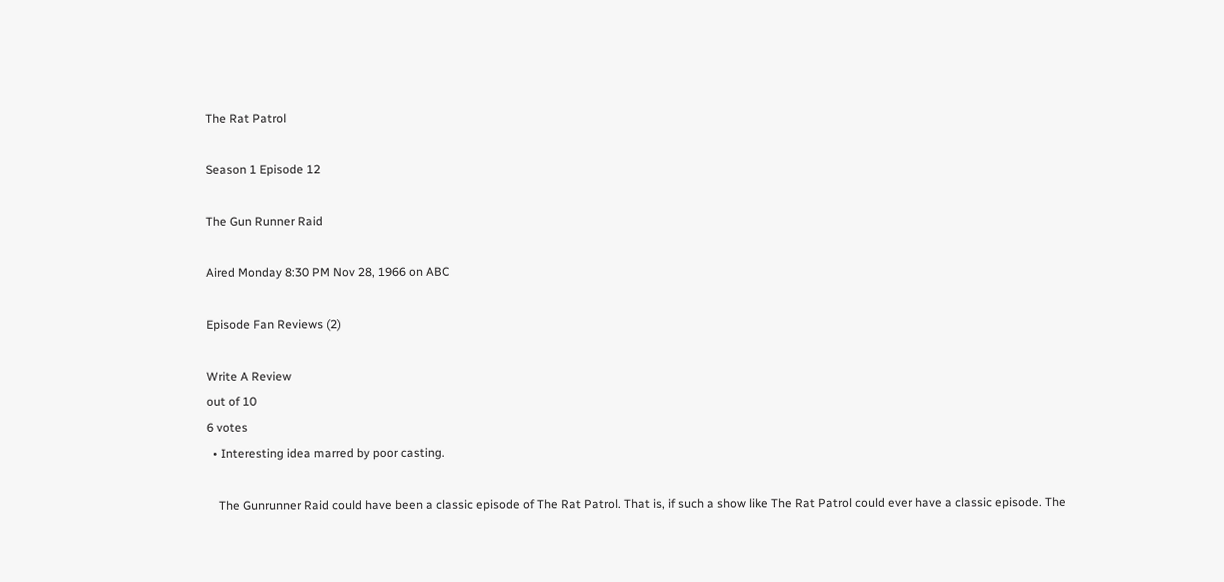The Rat Patrol

Season 1 Episode 12

The Gun Runner Raid

Aired Monday 8:30 PM Nov 28, 1966 on ABC

Episode Fan Reviews (2)

Write A Review
out of 10
6 votes
  • Interesting idea marred by poor casting.

    The Gunrunner Raid could have been a classic episode of The Rat Patrol. That is, if such a show like The Rat Patrol could ever have a classic episode. The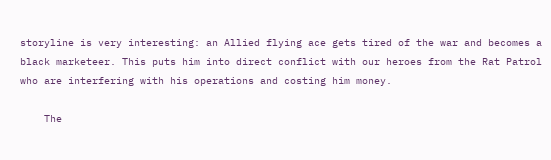storyline is very interesting: an Allied flying ace gets tired of the war and becomes a black marketeer. This puts him into direct conflict with our heroes from the Rat Patrol who are interfering with his operations and costing him money.

    The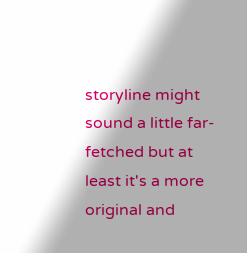storyline might sound a little far-fetched but at least it's a more original and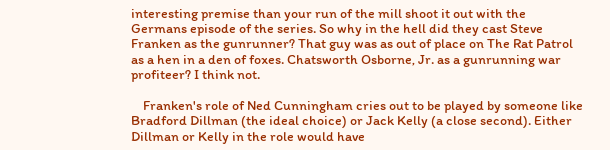interesting premise than your run of the mill shoot it out with the Germans episode of the series. So why in the hell did they cast Steve Franken as the gunrunner? That guy was as out of place on The Rat Patrol as a hen in a den of foxes. Chatsworth Osborne, Jr. as a gunrunning war profiteer? I think not.

    Franken's role of Ned Cunningham cries out to be played by someone like Bradford Dillman (the ideal choice) or Jack Kelly (a close second). Either Dillman or Kelly in the role would have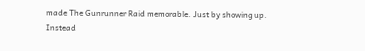made The Gunrunner Raid memorable. Just by showing up. Instead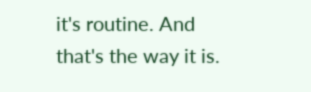it's routine. And that's the way it is.